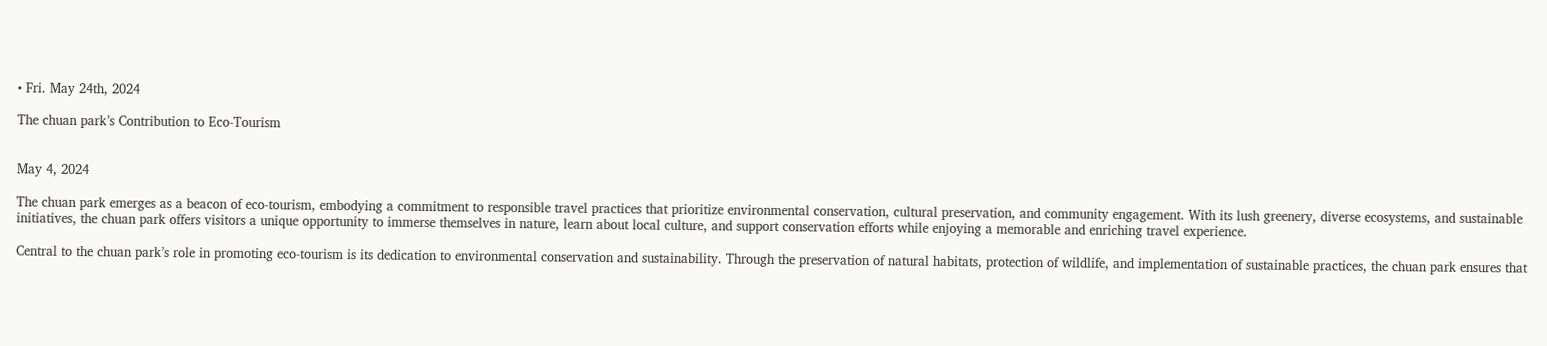• Fri. May 24th, 2024

The chuan park’s Contribution to Eco-Tourism


May 4, 2024

The chuan park emerges as a beacon of eco-tourism, embodying a commitment to responsible travel practices that prioritize environmental conservation, cultural preservation, and community engagement. With its lush greenery, diverse ecosystems, and sustainable initiatives, the chuan park offers visitors a unique opportunity to immerse themselves in nature, learn about local culture, and support conservation efforts while enjoying a memorable and enriching travel experience.

Central to the chuan park’s role in promoting eco-tourism is its dedication to environmental conservation and sustainability. Through the preservation of natural habitats, protection of wildlife, and implementation of sustainable practices, the chuan park ensures that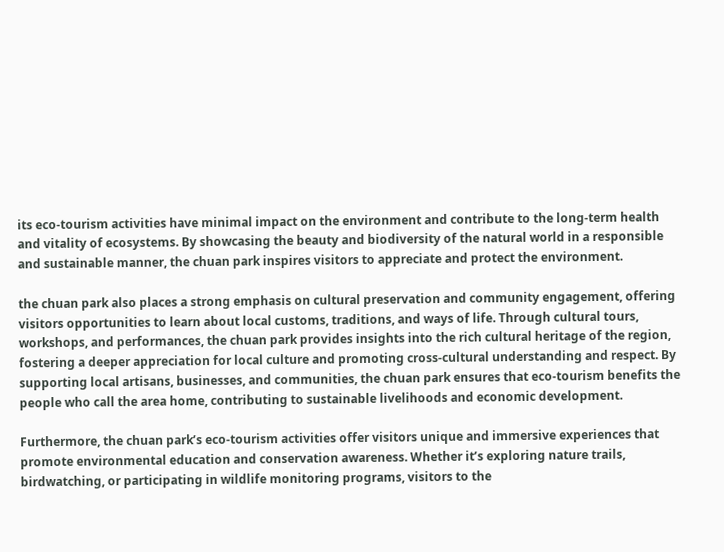its eco-tourism activities have minimal impact on the environment and contribute to the long-term health and vitality of ecosystems. By showcasing the beauty and biodiversity of the natural world in a responsible and sustainable manner, the chuan park inspires visitors to appreciate and protect the environment.

the chuan park also places a strong emphasis on cultural preservation and community engagement, offering visitors opportunities to learn about local customs, traditions, and ways of life. Through cultural tours, workshops, and performances, the chuan park provides insights into the rich cultural heritage of the region, fostering a deeper appreciation for local culture and promoting cross-cultural understanding and respect. By supporting local artisans, businesses, and communities, the chuan park ensures that eco-tourism benefits the people who call the area home, contributing to sustainable livelihoods and economic development.

Furthermore, the chuan park’s eco-tourism activities offer visitors unique and immersive experiences that promote environmental education and conservation awareness. Whether it’s exploring nature trails, birdwatching, or participating in wildlife monitoring programs, visitors to the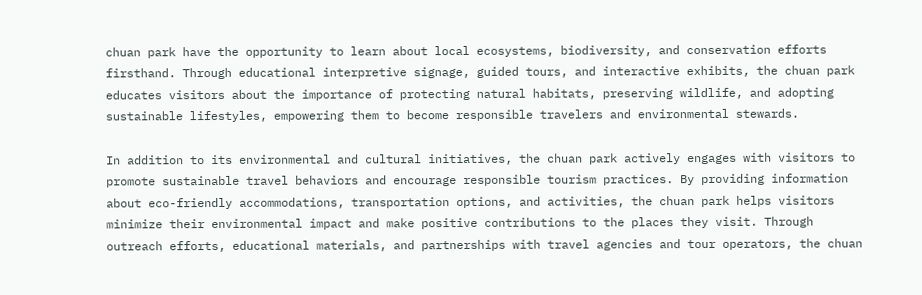chuan park have the opportunity to learn about local ecosystems, biodiversity, and conservation efforts firsthand. Through educational interpretive signage, guided tours, and interactive exhibits, the chuan park educates visitors about the importance of protecting natural habitats, preserving wildlife, and adopting sustainable lifestyles, empowering them to become responsible travelers and environmental stewards.

In addition to its environmental and cultural initiatives, the chuan park actively engages with visitors to promote sustainable travel behaviors and encourage responsible tourism practices. By providing information about eco-friendly accommodations, transportation options, and activities, the chuan park helps visitors minimize their environmental impact and make positive contributions to the places they visit. Through outreach efforts, educational materials, and partnerships with travel agencies and tour operators, the chuan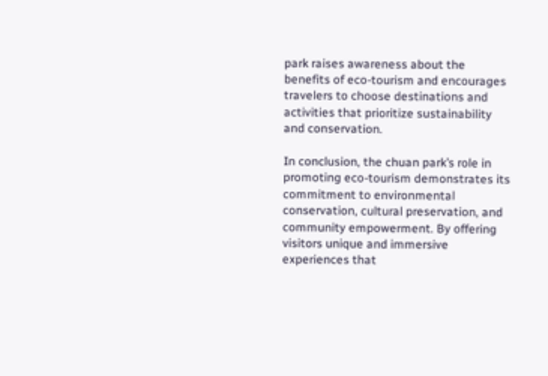park raises awareness about the benefits of eco-tourism and encourages travelers to choose destinations and activities that prioritize sustainability and conservation.

In conclusion, the chuan park’s role in promoting eco-tourism demonstrates its commitment to environmental conservation, cultural preservation, and community empowerment. By offering visitors unique and immersive experiences that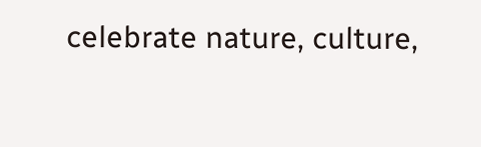celebrate nature, culture,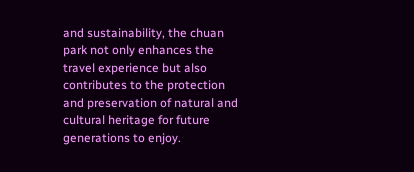and sustainability, the chuan park not only enhances the travel experience but also contributes to the protection and preservation of natural and cultural heritage for future generations to enjoy.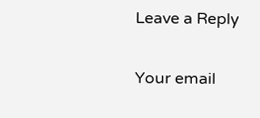Leave a Reply

Your email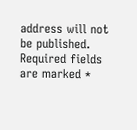address will not be published. Required fields are marked *